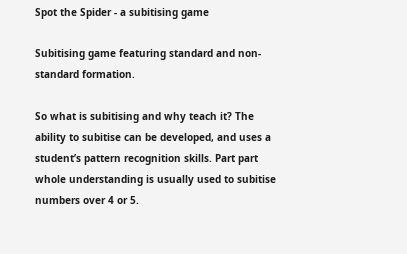Spot the Spider - a subitising game

Subitising game featuring standard and non-standard formation.

So what is subitising and why teach it? The ability to subitise can be developed, and uses a student’s pattern recognition skills. Part part whole understanding is usually used to subitise numbers over 4 or 5.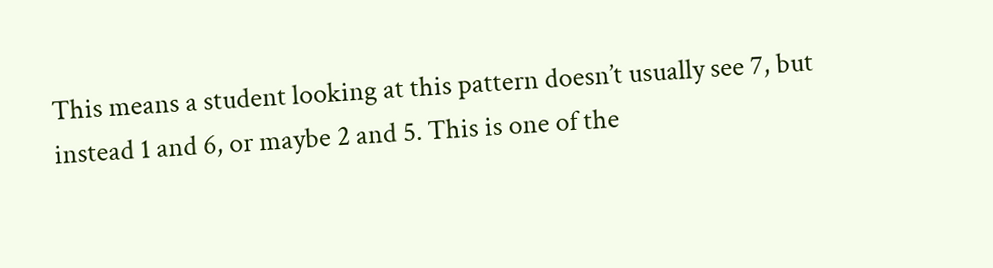This means a student looking at this pattern doesn’t usually see 7, but instead 1 and 6, or maybe 2 and 5. This is one of the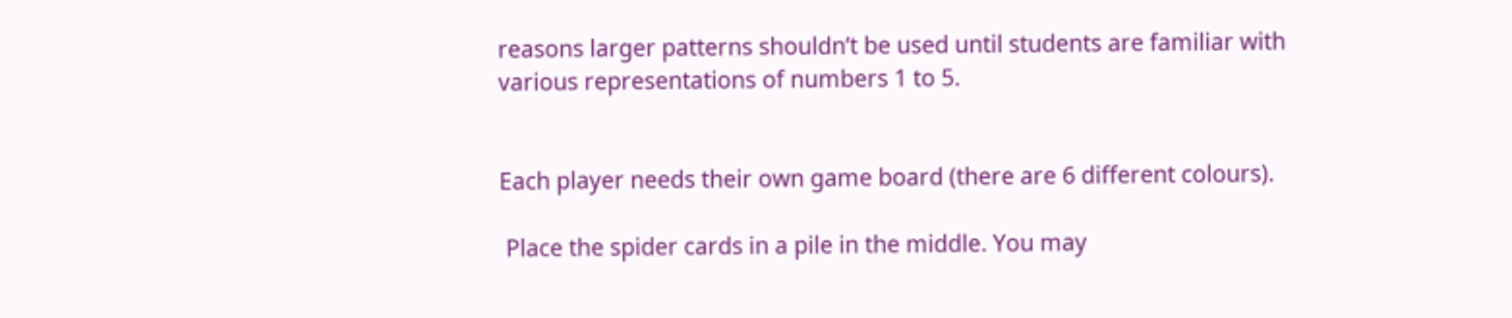reasons larger patterns shouldn’t be used until students are familiar with various representations of numbers 1 to 5.


Each player needs their own game board (there are 6 different colours).

 Place the spider cards in a pile in the middle. You may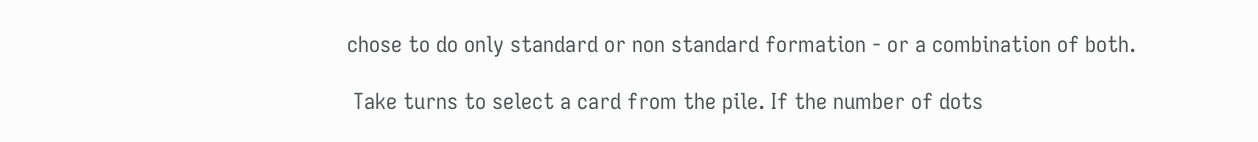chose to do only standard or non standard formation - or a combination of both.

 Take turns to select a card from the pile. If the number of dots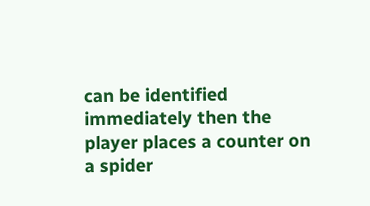can be identified immediately then the player places a counter on a spider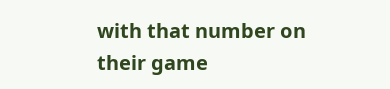with that number on their game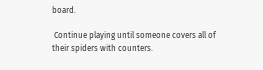board.

 Continue playing until someone covers all of their spiders with counters.